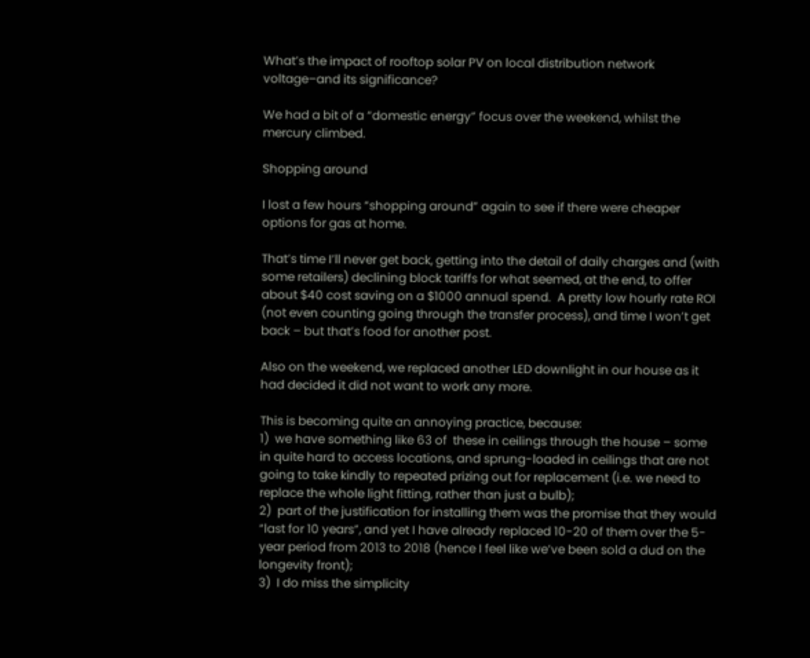What’s the impact of rooftop solar PV on local distribution network voltage–and its significance?

We had a bit of a “domestic energy” focus over the weekend, whilst the mercury climbed.

Shopping around

I lost a few hours “shopping around” again to see if there were cheaper options for gas at home.

That’s time I’ll never get back, getting into the detail of daily charges and (with some retailers) declining block tariffs for what seemed, at the end, to offer about $40 cost saving on a $1000 annual spend.  A pretty low hourly rate ROI (not even counting going through the transfer process), and time I won’t get back – but that’s food for another post.

Also on the weekend, we replaced another LED downlight in our house as it had decided it did not want to work any more.

This is becoming quite an annoying practice, because:
1)  we have something like 63 of  these in ceilings through the house – some in quite hard to access locations, and sprung-loaded in ceilings that are not going to take kindly to repeated prizing out for replacement (i.e. we need to replace the whole light fitting, rather than just a bulb);
2)  part of the justification for installing them was the promise that they would “last for 10 years”, and yet I have already replaced 10-20 of them over the 5-year period from 2013 to 2018 (hence I feel like we’ve been sold a dud on the longevity front);
3)  I do miss the simplicity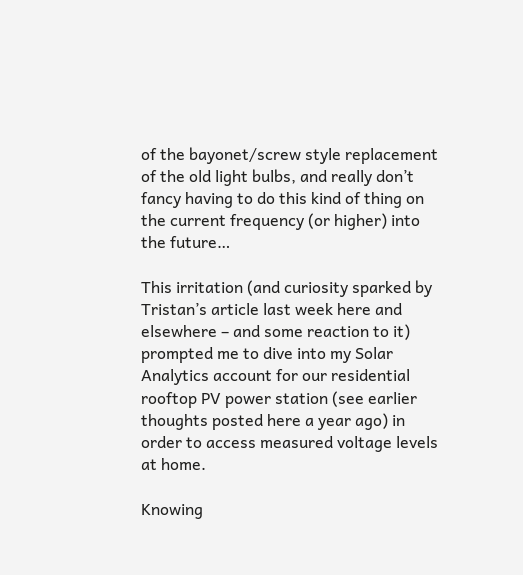of the bayonet/screw style replacement of the old light bulbs, and really don’t fancy having to do this kind of thing on the current frequency (or higher) into the future…

This irritation (and curiosity sparked by Tristan’s article last week here and elsewhere – and some reaction to it) prompted me to dive into my Solar Analytics account for our residential rooftop PV power station (see earlier thoughts posted here a year ago) in order to access measured voltage levels at home.

Knowing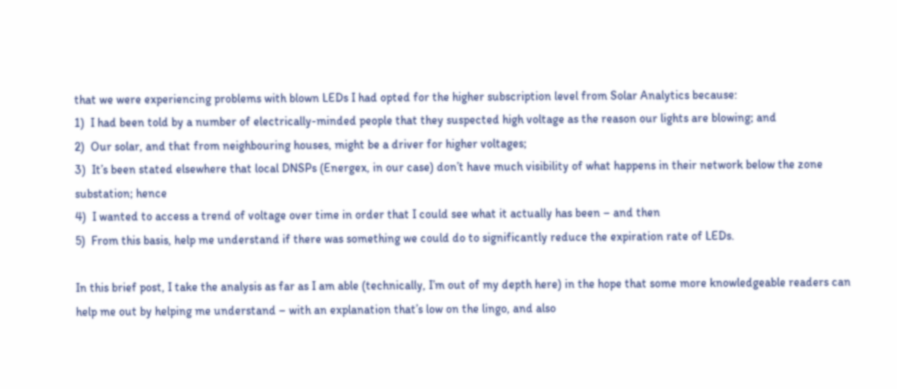that we were experiencing problems with blown LEDs I had opted for the higher subscription level from Solar Analytics because:
1)  I had been told by a number of electrically-minded people that they suspected high voltage as the reason our lights are blowing; and
2)  Our solar, and that from neighbouring houses, might be a driver for higher voltages;
3)  It’s been stated elsewhere that local DNSPs (Energex, in our case) don’t have much visibility of what happens in their network below the zone substation; hence
4)  I wanted to access a trend of voltage over time in order that I could see what it actually has been – and then
5)  From this basis, help me understand if there was something we could do to significantly reduce the expiration rate of LEDs.

In this brief post, I take the analysis as far as I am able (technically, I’m out of my depth here) in the hope that some more knowledgeable readers can help me out by helping me understand – with an explanation that’s low on the lingo, and also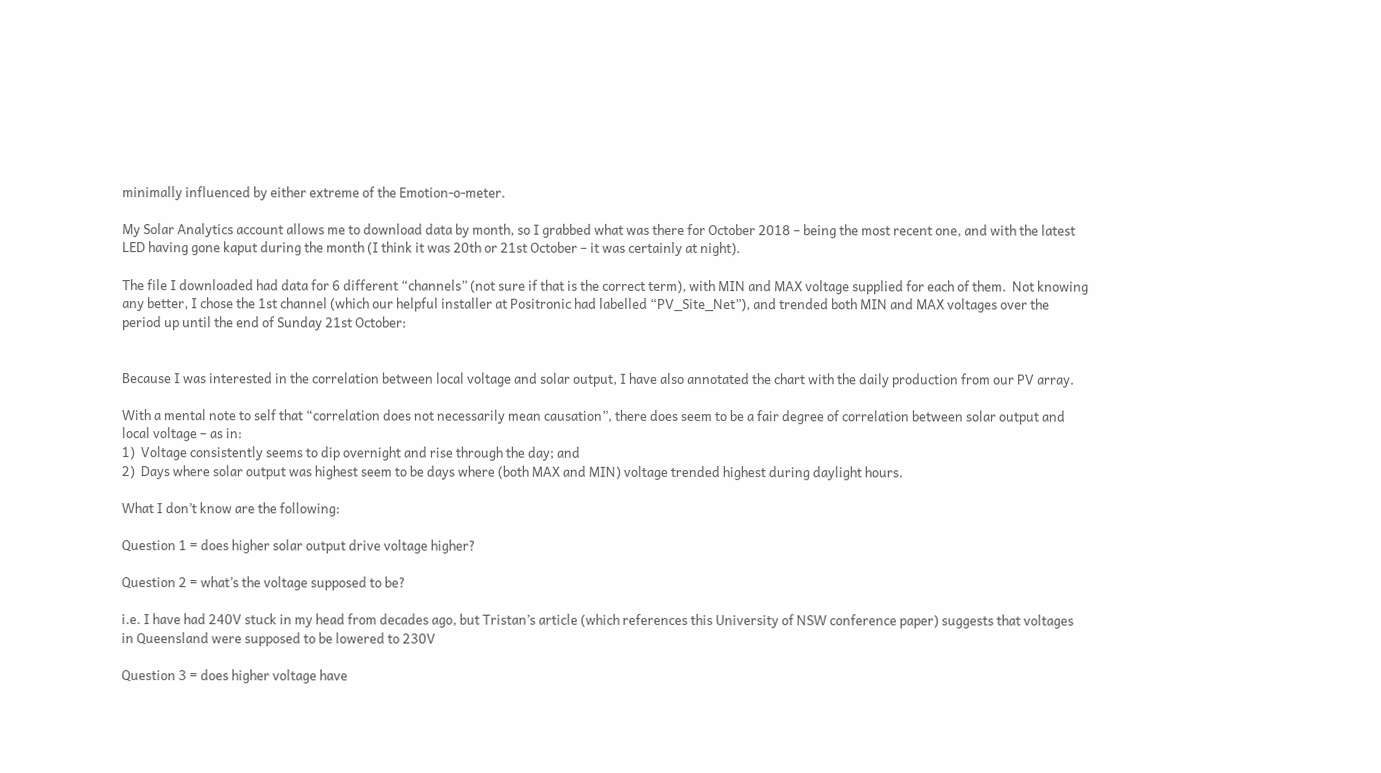minimally influenced by either extreme of the Emotion-o-meter.

My Solar Analytics account allows me to download data by month, so I grabbed what was there for October 2018 – being the most recent one, and with the latest LED having gone kaput during the month (I think it was 20th or 21st October – it was certainly at night).

The file I downloaded had data for 6 different “channels” (not sure if that is the correct term), with MIN and MAX voltage supplied for each of them.  Not knowing any better, I chose the 1st channel (which our helpful installer at Positronic had labelled “PV_Site_Net”), and trended both MIN and MAX voltages over the period up until the end of Sunday 21st October:


Because I was interested in the correlation between local voltage and solar output, I have also annotated the chart with the daily production from our PV array.

With a mental note to self that “correlation does not necessarily mean causation”, there does seem to be a fair degree of correlation between solar output and local voltage – as in:
1)  Voltage consistently seems to dip overnight and rise through the day; and
2)  Days where solar output was highest seem to be days where (both MAX and MIN) voltage trended highest during daylight hours.

What I don’t know are the following:

Question 1 = does higher solar output drive voltage higher?

Question 2 = what’s the voltage supposed to be?

i.e. I have had 240V stuck in my head from decades ago, but Tristan’s article (which references this University of NSW conference paper) suggests that voltages in Queensland were supposed to be lowered to 230V

Question 3 = does higher voltage have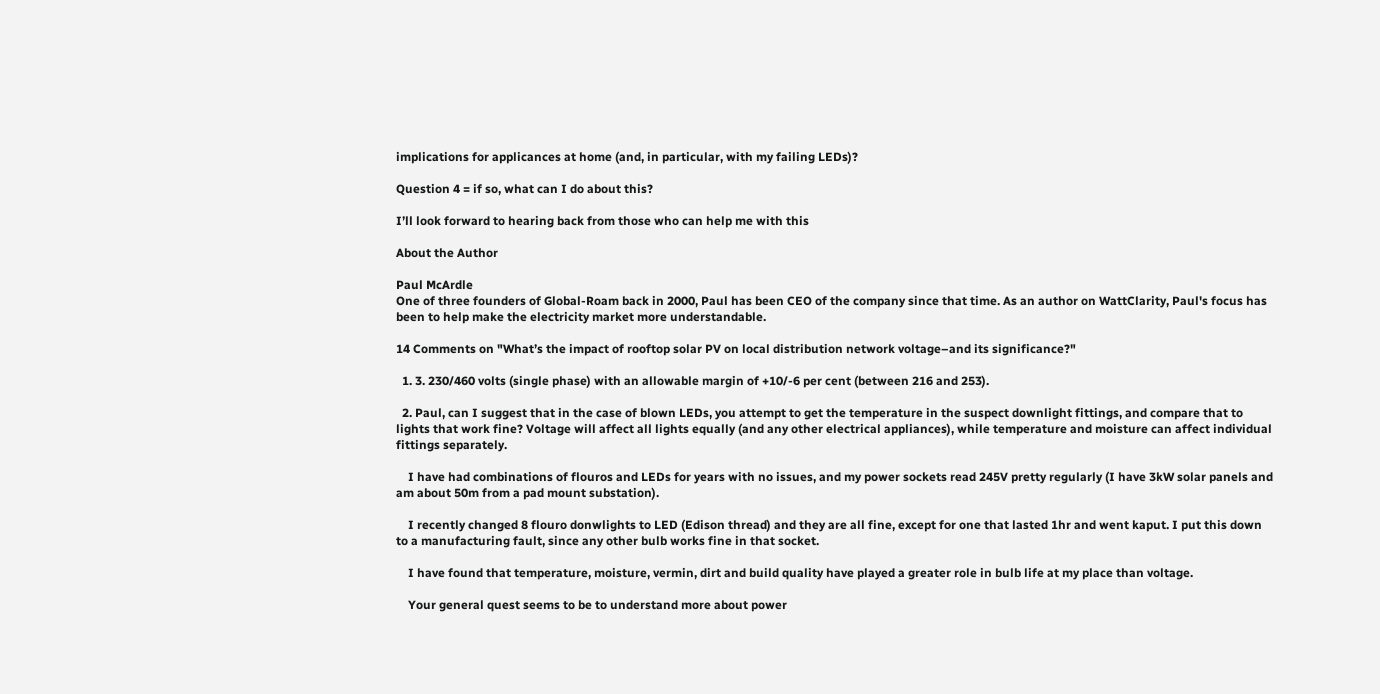implications for applicances at home (and, in particular, with my failing LEDs)?

Question 4 = if so, what can I do about this?

I’ll look forward to hearing back from those who can help me with this

About the Author

Paul McArdle
One of three founders of Global-Roam back in 2000, Paul has been CEO of the company since that time. As an author on WattClarity, Paul's focus has been to help make the electricity market more understandable.

14 Comments on "What’s the impact of rooftop solar PV on local distribution network voltage–and its significance?"

  1. 3. 230/460 volts (single phase) with an allowable margin of +10/-6 per cent (between 216 and 253).

  2. Paul, can I suggest that in the case of blown LEDs, you attempt to get the temperature in the suspect downlight fittings, and compare that to lights that work fine? Voltage will affect all lights equally (and any other electrical appliances), while temperature and moisture can affect individual fittings separately.

    I have had combinations of flouros and LEDs for years with no issues, and my power sockets read 245V pretty regularly (I have 3kW solar panels and am about 50m from a pad mount substation).

    I recently changed 8 flouro donwlights to LED (Edison thread) and they are all fine, except for one that lasted 1hr and went kaput. I put this down to a manufacturing fault, since any other bulb works fine in that socket.

    I have found that temperature, moisture, vermin, dirt and build quality have played a greater role in bulb life at my place than voltage.

    Your general quest seems to be to understand more about power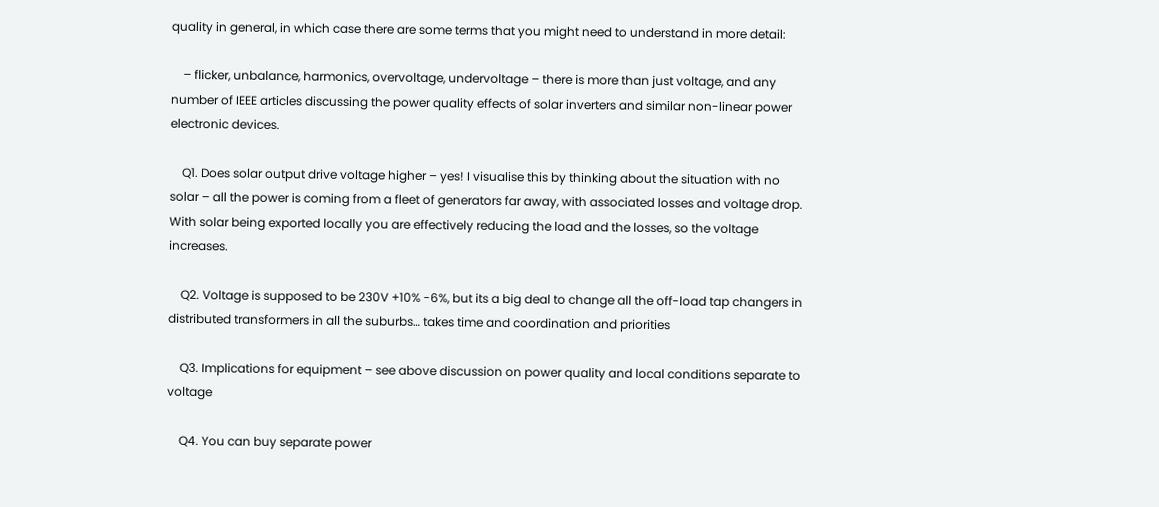quality in general, in which case there are some terms that you might need to understand in more detail:

    – flicker, unbalance, harmonics, overvoltage, undervoltage – there is more than just voltage, and any number of IEEE articles discussing the power quality effects of solar inverters and similar non-linear power electronic devices.

    Q1. Does solar output drive voltage higher – yes! I visualise this by thinking about the situation with no solar – all the power is coming from a fleet of generators far away, with associated losses and voltage drop. With solar being exported locally you are effectively reducing the load and the losses, so the voltage increases.

    Q2. Voltage is supposed to be 230V +10% -6%, but its a big deal to change all the off-load tap changers in distributed transformers in all the suburbs… takes time and coordination and priorities

    Q3. Implications for equipment – see above discussion on power quality and local conditions separate to voltage

    Q4. You can buy separate power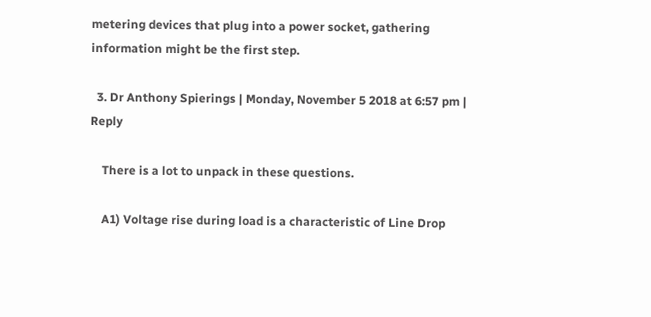metering devices that plug into a power socket, gathering information might be the first step.

  3. Dr Anthony Spierings | Monday, November 5 2018 at 6:57 pm | Reply

    There is a lot to unpack in these questions.

    A1) Voltage rise during load is a characteristic of Line Drop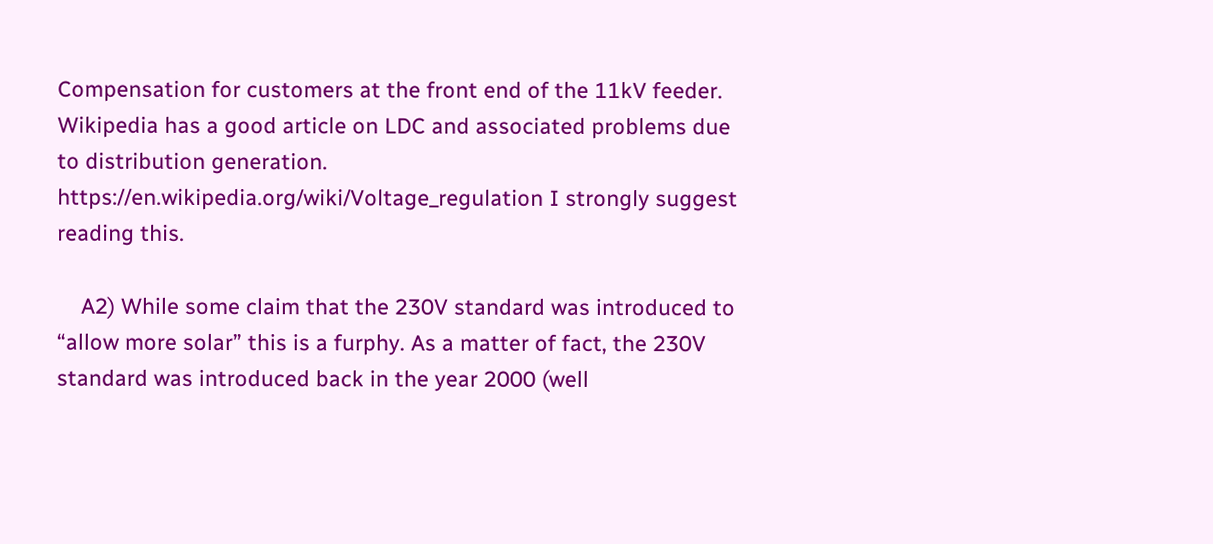Compensation for customers at the front end of the 11kV feeder. Wikipedia has a good article on LDC and associated problems due to distribution generation. https://en.wikipedia.org/wiki/Voltage_regulation I strongly suggest reading this.

    A2) While some claim that the 230V standard was introduced to “allow more solar” this is a furphy. As a matter of fact, the 230V standard was introduced back in the year 2000 (well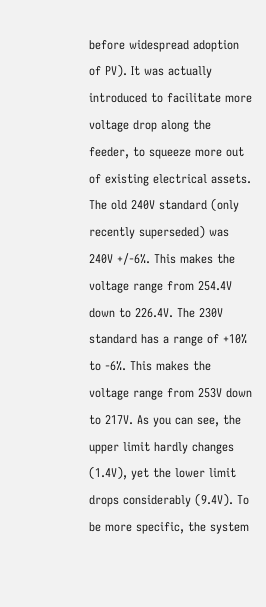before widespread adoption of PV). It was actually introduced to facilitate more voltage drop along the feeder, to squeeze more out of existing electrical assets. The old 240V standard (only recently superseded) was 240V +/-6%. This makes the voltage range from 254.4V down to 226.4V. The 230V standard has a range of +10% to -6%. This makes the voltage range from 253V down to 217V. As you can see, the upper limit hardly changes (1.4V), yet the lower limit drops considerably (9.4V). To be more specific, the system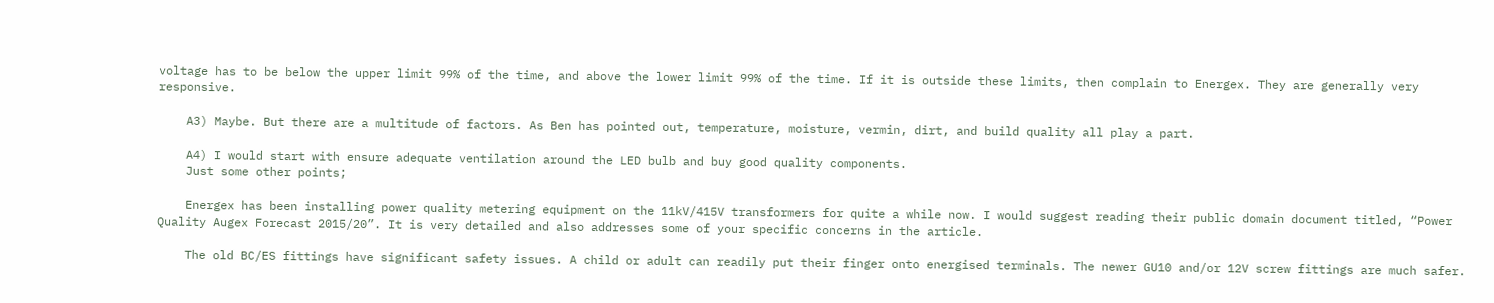voltage has to be below the upper limit 99% of the time, and above the lower limit 99% of the time. If it is outside these limits, then complain to Energex. They are generally very responsive.

    A3) Maybe. But there are a multitude of factors. As Ben has pointed out, temperature, moisture, vermin, dirt, and build quality all play a part.

    A4) I would start with ensure adequate ventilation around the LED bulb and buy good quality components.
    Just some other points;

    Energex has been installing power quality metering equipment on the 11kV/415V transformers for quite a while now. I would suggest reading their public domain document titled, “Power Quality Augex Forecast 2015/20”. It is very detailed and also addresses some of your specific concerns in the article.

    The old BC/ES fittings have significant safety issues. A child or adult can readily put their finger onto energised terminals. The newer GU10 and/or 12V screw fittings are much safer.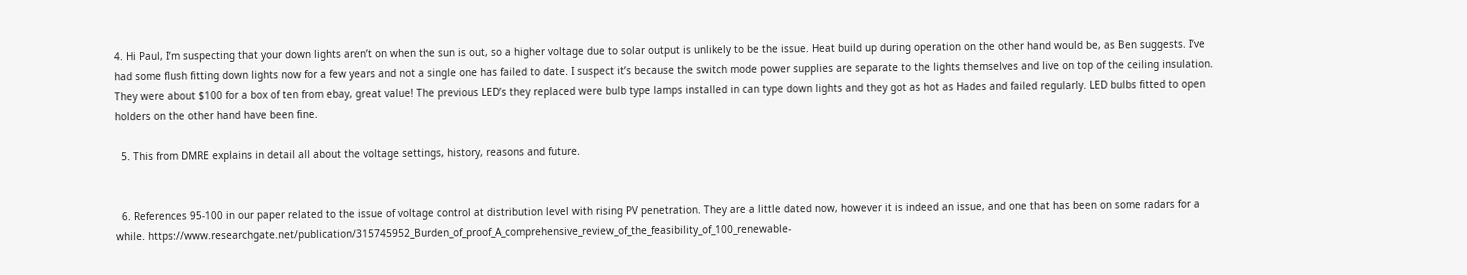4. Hi Paul, I’m suspecting that your down lights aren’t on when the sun is out, so a higher voltage due to solar output is unlikely to be the issue. Heat build up during operation on the other hand would be, as Ben suggests. I’ve had some flush fitting down lights now for a few years and not a single one has failed to date. I suspect it’s because the switch mode power supplies are separate to the lights themselves and live on top of the ceiling insulation. They were about $100 for a box of ten from ebay, great value! The previous LED’s they replaced were bulb type lamps installed in can type down lights and they got as hot as Hades and failed regularly. LED bulbs fitted to open holders on the other hand have been fine.

  5. This from DMRE explains in detail all about the voltage settings, history, reasons and future.


  6. References 95-100 in our paper related to the issue of voltage control at distribution level with rising PV penetration. They are a little dated now, however it is indeed an issue, and one that has been on some radars for a while. https://www.researchgate.net/publication/315745952_Burden_of_proof_A_comprehensive_review_of_the_feasibility_of_100_renewable-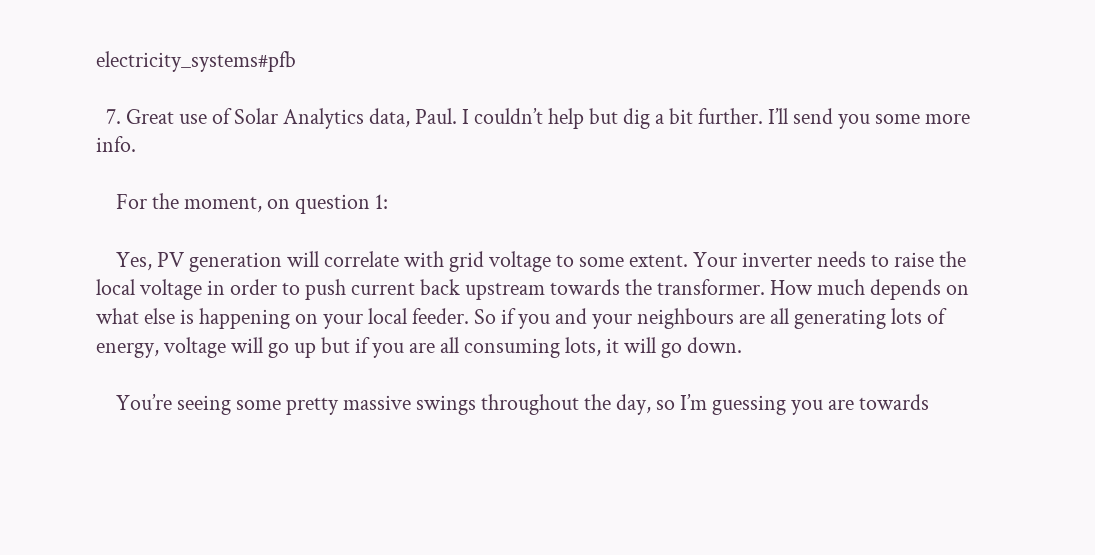electricity_systems#pfb

  7. Great use of Solar Analytics data, Paul. I couldn’t help but dig a bit further. I’ll send you some more info.

    For the moment, on question 1:

    Yes, PV generation will correlate with grid voltage to some extent. Your inverter needs to raise the local voltage in order to push current back upstream towards the transformer. How much depends on what else is happening on your local feeder. So if you and your neighbours are all generating lots of energy, voltage will go up but if you are all consuming lots, it will go down.

    You’re seeing some pretty massive swings throughout the day, so I’m guessing you are towards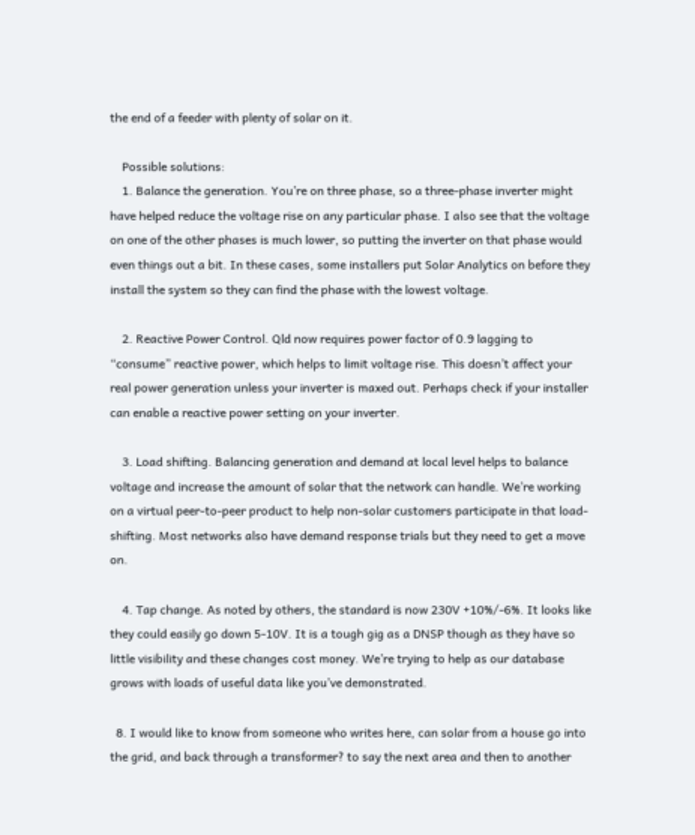the end of a feeder with plenty of solar on it.

    Possible solutions:
    1. Balance the generation. You’re on three phase, so a three-phase inverter might have helped reduce the voltage rise on any particular phase. I also see that the voltage on one of the other phases is much lower, so putting the inverter on that phase would even things out a bit. In these cases, some installers put Solar Analytics on before they install the system so they can find the phase with the lowest voltage.

    2. Reactive Power Control. Qld now requires power factor of 0.9 lagging to “consume” reactive power, which helps to limit voltage rise. This doesn’t affect your real power generation unless your inverter is maxed out. Perhaps check if your installer can enable a reactive power setting on your inverter.

    3. Load shifting. Balancing generation and demand at local level helps to balance voltage and increase the amount of solar that the network can handle. We’re working on a virtual peer-to-peer product to help non-solar customers participate in that load-shifting. Most networks also have demand response trials but they need to get a move on.

    4. Tap change. As noted by others, the standard is now 230V +10%/-6%. It looks like they could easily go down 5-10V. It is a tough gig as a DNSP though as they have so little visibility and these changes cost money. We’re trying to help as our database grows with loads of useful data like you’ve demonstrated.

  8. I would like to know from someone who writes here, can solar from a house go into the grid, and back through a transformer? to say the next area and then to another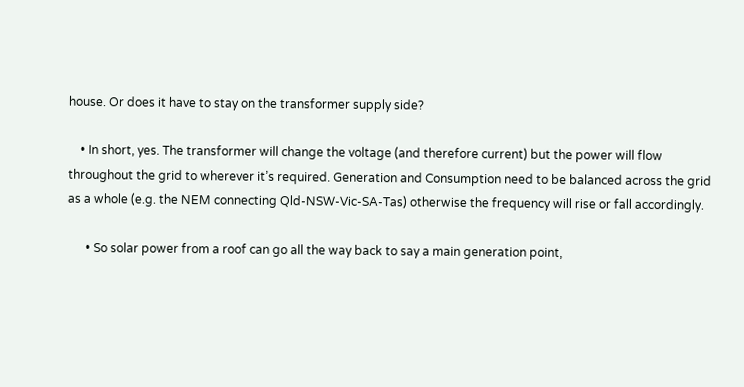house. Or does it have to stay on the transformer supply side?

    • In short, yes. The transformer will change the voltage (and therefore current) but the power will flow throughout the grid to wherever it’s required. Generation and Consumption need to be balanced across the grid as a whole (e.g. the NEM connecting Qld-NSW-Vic-SA-Tas) otherwise the frequency will rise or fall accordingly.

      • So solar power from a roof can go all the way back to say a main generation point,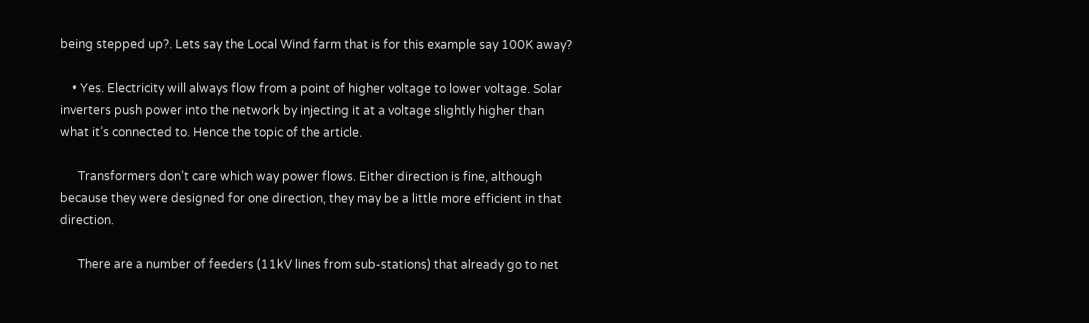being stepped up?. Lets say the Local Wind farm that is for this example say 100K away?

    • Yes. Electricity will always flow from a point of higher voltage to lower voltage. Solar inverters push power into the network by injecting it at a voltage slightly higher than what it’s connected to. Hence the topic of the article.

      Transformers don’t care which way power flows. Either direction is fine, although because they were designed for one direction, they may be a little more efficient in that direction.

      There are a number of feeders (11kV lines from sub-stations) that already go to net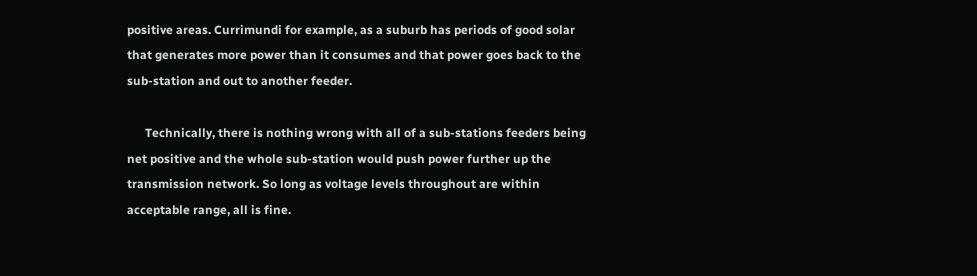positive areas. Currimundi for example, as a suburb has periods of good solar that generates more power than it consumes and that power goes back to the sub-station and out to another feeder.

      Technically, there is nothing wrong with all of a sub-stations feeders being net positive and the whole sub-station would push power further up the transmission network. So long as voltage levels throughout are within acceptable range, all is fine.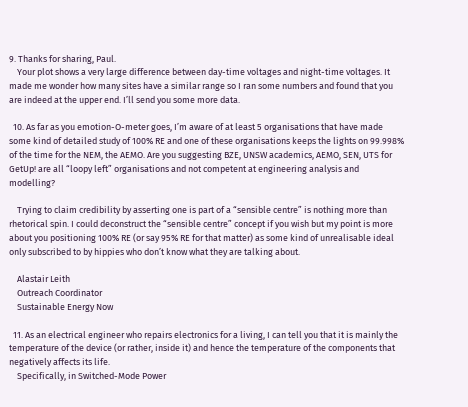9. Thanks for sharing, Paul.
    Your plot shows a very large difference between day-time voltages and night-time voltages. It made me wonder how many sites have a similar range so I ran some numbers and found that you are indeed at the upper end. I’ll send you some more data.

  10. As far as you emotion-O-meter goes, I’m aware of at least 5 organisations that have made some kind of detailed study of 100% RE and one of these organisations keeps the lights on 99.998% of the time for the NEM, the AEMO. Are you suggesting BZE, UNSW academics, AEMO, SEN, UTS for GetUp! are all “loopy left” organisations and not competent at engineering analysis and modelling?

    Trying to claim credibility by asserting one is part of a “sensible centre” is nothing more than rhetorical spin. I could deconstruct the “sensible centre” concept if you wish but my point is more about you positioning 100% RE (or say 95% RE for that matter) as some kind of unrealisable ideal only subscribed to by hippies who don’t know what they are talking about.

    Alastair Leith
    Outreach Coordinator
    Sustainable Energy Now

  11. As an electrical engineer who repairs electronics for a living, I can tell you that it is mainly the temperature of the device (or rather, inside it) and hence the temperature of the components that negatively affects its life.
    Specifically, in Switched-Mode Power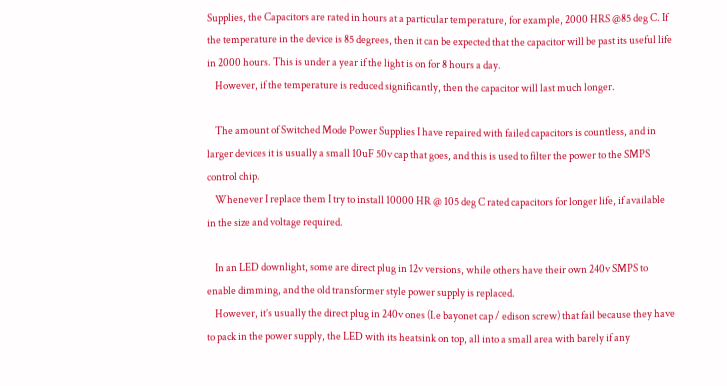Supplies, the Capacitors are rated in hours at a particular temperature, for example, 2000 HRS @85 deg C. If the temperature in the device is 85 degrees, then it can be expected that the capacitor will be past its useful life in 2000 hours. This is under a year if the light is on for 8 hours a day.
    However, if the temperature is reduced significantly, then the capacitor will last much longer.

    The amount of Switched Mode Power Supplies I have repaired with failed capacitors is countless, and in larger devices it is usually a small 10uF 50v cap that goes, and this is used to filter the power to the SMPS control chip.
    Whenever I replace them I try to install 10000 HR @ 105 deg C rated capacitors for longer life, if available in the size and voltage required.

    In an LED downlight, some are direct plug in 12v versions, while others have their own 240v SMPS to enable dimming, and the old transformer style power supply is replaced.
    However, it’s usually the direct plug in 240v ones (I.e bayonet cap / edison screw) that fail because they have to pack in the power supply, the LED with its heatsink on top, all into a small area with barely if any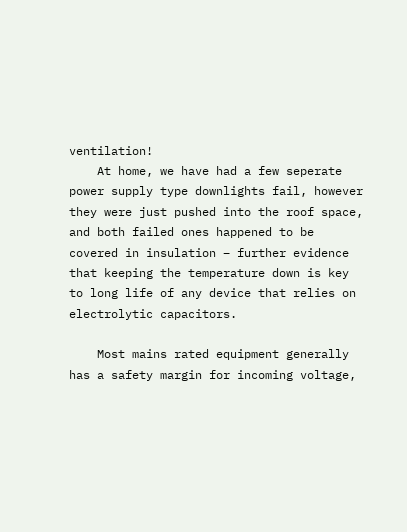ventilation!
    At home, we have had a few seperate power supply type downlights fail, however they were just pushed into the roof space, and both failed ones happened to be covered in insulation – further evidence that keeping the temperature down is key to long life of any device that relies on electrolytic capacitors.

    Most mains rated equipment generally has a safety margin for incoming voltage,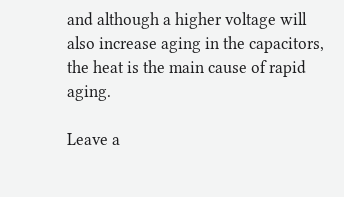and although a higher voltage will also increase aging in the capacitors, the heat is the main cause of rapid aging.

Leave a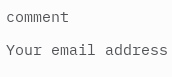comment

Your email address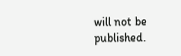will not be published.